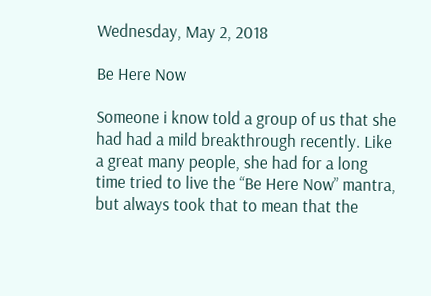Wednesday, May 2, 2018

Be Here Now

Someone i know told a group of us that she had had a mild breakthrough recently. Like a great many people, she had for a long time tried to live the “Be Here Now” mantra, but always took that to mean that the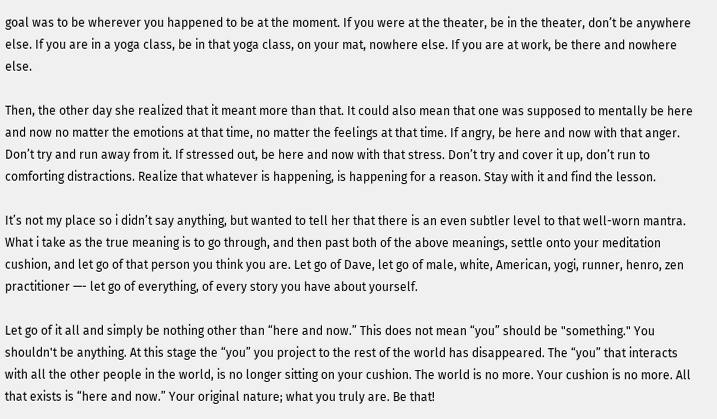goal was to be wherever you happened to be at the moment. If you were at the theater, be in the theater, don’t be anywhere else. If you are in a yoga class, be in that yoga class, on your mat, nowhere else. If you are at work, be there and nowhere else.

Then, the other day she realized that it meant more than that. It could also mean that one was supposed to mentally be here and now no matter the emotions at that time, no matter the feelings at that time. If angry, be here and now with that anger. Don’t try and run away from it. If stressed out, be here and now with that stress. Don’t try and cover it up, don’t run to comforting distractions. Realize that whatever is happening, is happening for a reason. Stay with it and find the lesson.

It’s not my place so i didn’t say anything, but wanted to tell her that there is an even subtler level to that well-worn mantra. What i take as the true meaning is to go through, and then past both of the above meanings, settle onto your meditation cushion, and let go of that person you think you are. Let go of Dave, let go of male, white, American, yogi, runner, henro, zen practitioner —- let go of everything, of every story you have about yourself.

Let go of it all and simply be nothing other than “here and now.” This does not mean “you” should be "something." You shouldn't be anything. At this stage the “you” you project to the rest of the world has disappeared. The “you” that interacts with all the other people in the world, is no longer sitting on your cushion. The world is no more. Your cushion is no more. All that exists is “here and now.” Your original nature; what you truly are. Be that!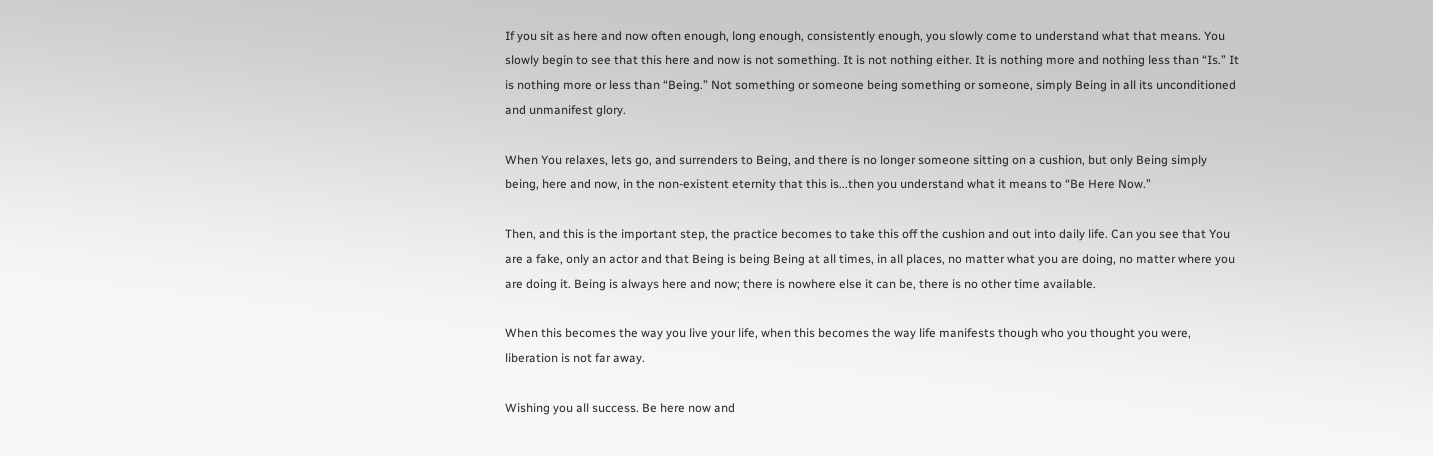If you sit as here and now often enough, long enough, consistently enough, you slowly come to understand what that means. You slowly begin to see that this here and now is not something. It is not nothing either. It is nothing more and nothing less than “Is.” It is nothing more or less than “Being.” Not something or someone being something or someone, simply Being in all its unconditioned and unmanifest glory.

When You relaxes, lets go, and surrenders to Being, and there is no longer someone sitting on a cushion, but only Being simply being, here and now, in the non-existent eternity that this is...then you understand what it means to “Be Here Now.”

Then, and this is the important step, the practice becomes to take this off the cushion and out into daily life. Can you see that You are a fake, only an actor and that Being is being Being at all times, in all places, no matter what you are doing, no matter where you are doing it. Being is always here and now; there is nowhere else it can be, there is no other time available.

When this becomes the way you live your life, when this becomes the way life manifests though who you thought you were, liberation is not far away.

Wishing you all success. Be here now and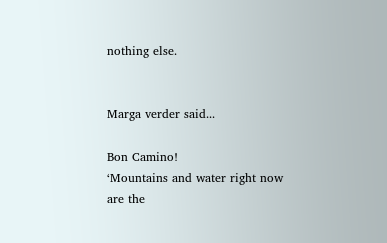nothing else.


Marga verder said...

Bon Camino!
‘Mountains and water right now are the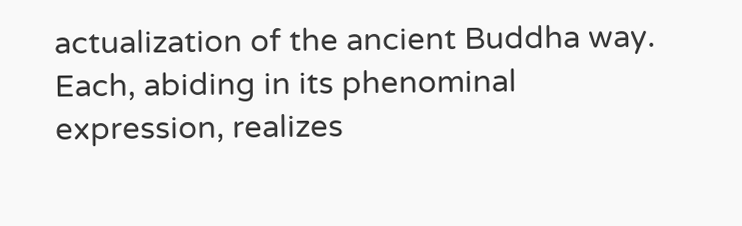actualization of the ancient Buddha way. Each, abiding in its phenominal expression, realizes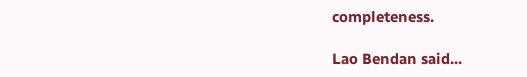completeness.

Lao Bendan said...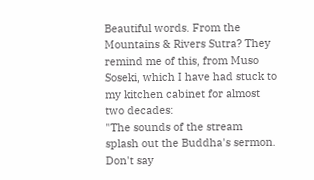Beautiful words. From the Mountains & Rivers Sutra? They remind me of this, from Muso Soseki, which I have had stuck to my kitchen cabinet for almost two decades:
"The sounds of the stream splash out the Buddha's sermon.
Don't say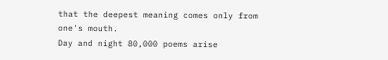that the deepest meaning comes only from one's mouth.
Day and night 80,000 poems arise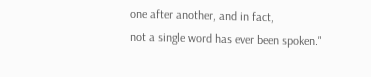one after another, and in fact,
not a single word has ever been spoken."